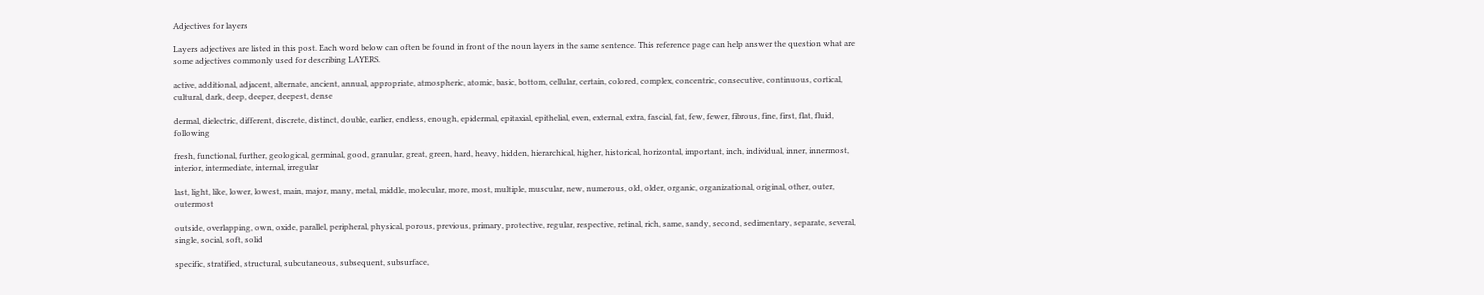Adjectives for layers

Layers adjectives are listed in this post. Each word below can often be found in front of the noun layers in the same sentence. This reference page can help answer the question what are some adjectives commonly used for describing LAYERS.

active, additional, adjacent, alternate, ancient, annual, appropriate, atmospheric, atomic, basic, bottom, cellular, certain, colored, complex, concentric, consecutive, continuous, cortical, cultural, dark, deep, deeper, deepest, dense

dermal, dielectric, different, discrete, distinct, double, earlier, endless, enough, epidermal, epitaxial, epithelial, even, external, extra, fascial, fat, few, fewer, fibrous, fine, first, flat, fluid, following

fresh, functional, further, geological, germinal, good, granular, great, green, hard, heavy, hidden, hierarchical, higher, historical, horizontal, important, inch, individual, inner, innermost, interior, intermediate, internal, irregular

last, light, like, lower, lowest, main, major, many, metal, middle, molecular, more, most, multiple, muscular, new, numerous, old, older, organic, organizational, original, other, outer, outermost

outside, overlapping, own, oxide, parallel, peripheral, physical, porous, previous, primary, protective, regular, respective, retinal, rich, same, sandy, second, sedimentary, separate, several, single, social, soft, solid

specific, stratified, structural, subcutaneous, subsequent, subsurface,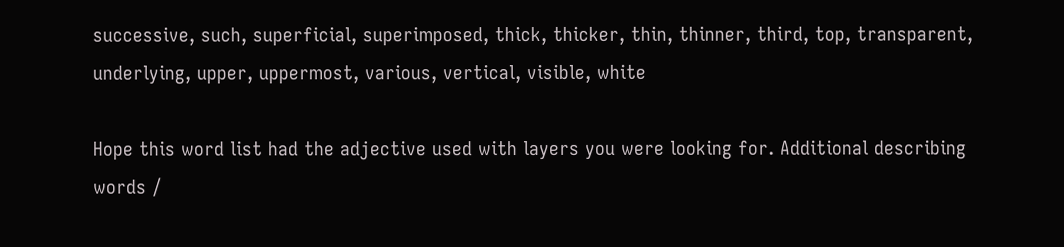successive, such, superficial, superimposed, thick, thicker, thin, thinner, third, top, transparent, underlying, upper, uppermost, various, vertical, visible, white

Hope this word list had the adjective used with layers you were looking for. Additional describing words /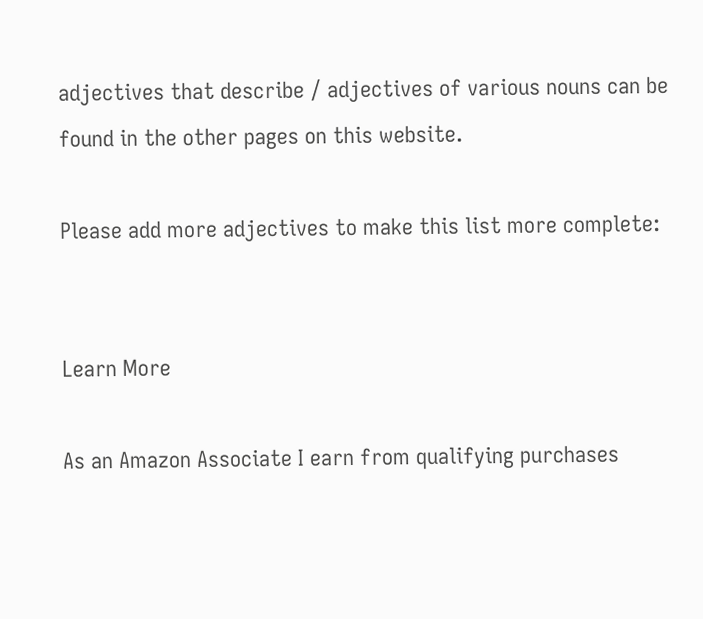adjectives that describe / adjectives of various nouns can be found in the other pages on this website.

Please add more adjectives to make this list more complete:


Learn More

As an Amazon Associate I earn from qualifying purchases